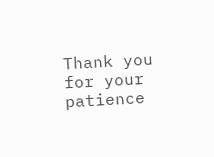Thank you for your patience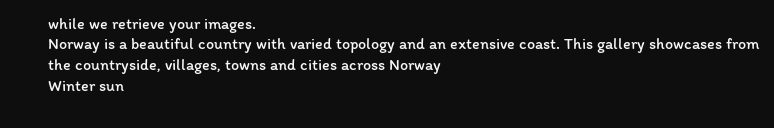while we retrieve your images.
Norway is a beautiful country with varied topology and an extensive coast. This gallery showcases from the countryside, villages, towns and cities across Norway
Winter sun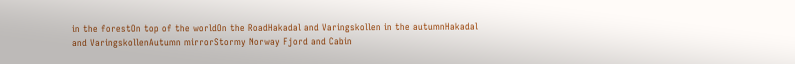in the forestOn top of the worldOn the RoadHakadal and Varingskollen in the autumnHakadal and VaringskollenAutumn mirrorStormy Norway Fjord and Cabin